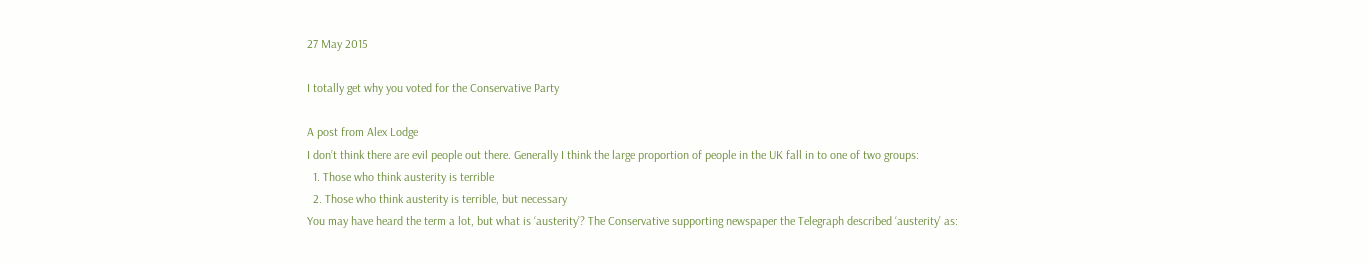27 May 2015

I totally get why you voted for the Conservative Party

A post from Alex Lodge
I don’t think there are evil people out there. Generally I think the large proportion of people in the UK fall in to one of two groups:
  1. Those who think austerity is terrible
  2. Those who think austerity is terrible, but necessary
You may have heard the term a lot, but what is ‘austerity’? The Conservative supporting newspaper the Telegraph described ‘austerity’ as: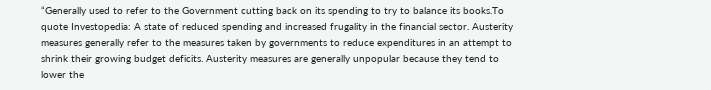“Generally used to refer to the Government cutting back on its spending to try to balance its books.To quote Investopedia: A state of reduced spending and increased frugality in the financial sector. Austerity measures generally refer to the measures taken by governments to reduce expenditures in an attempt to shrink their growing budget deficits. Austerity measures are generally unpopular because they tend to lower the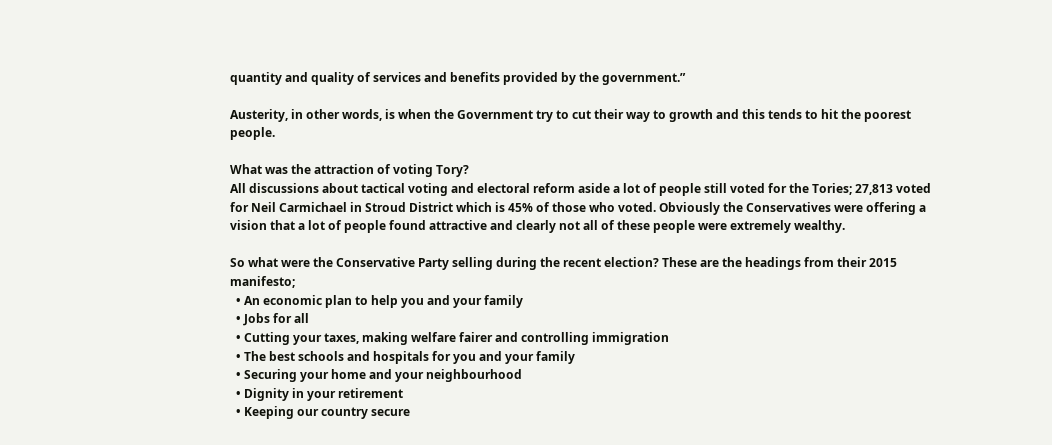quantity and quality of services and benefits provided by the government.”

Austerity, in other words, is when the Government try to cut their way to growth and this tends to hit the poorest people.

What was the attraction of voting Tory?
All discussions about tactical voting and electoral reform aside a lot of people still voted for the Tories; 27,813 voted for Neil Carmichael in Stroud District which is 45% of those who voted. Obviously the Conservatives were offering a vision that a lot of people found attractive and clearly not all of these people were extremely wealthy.

So what were the Conservative Party selling during the recent election? These are the headings from their 2015 manifesto;
  • An economic plan to help you and your family
  • Jobs for all
  • Cutting your taxes, making welfare fairer and controlling immigration
  • The best schools and hospitals for you and your family
  • Securing your home and your neighbourhood
  • Dignity in your retirement
  • Keeping our country secure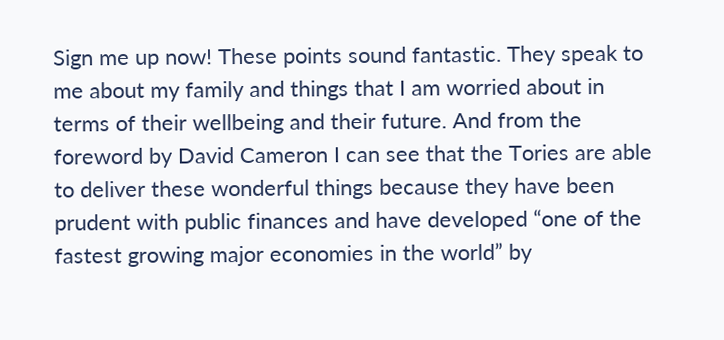Sign me up now! These points sound fantastic. They speak to me about my family and things that I am worried about in terms of their wellbeing and their future. And from the foreword by David Cameron I can see that the Tories are able to deliver these wonderful things because they have been prudent with public finances and have developed “one of the fastest growing major economies in the world” by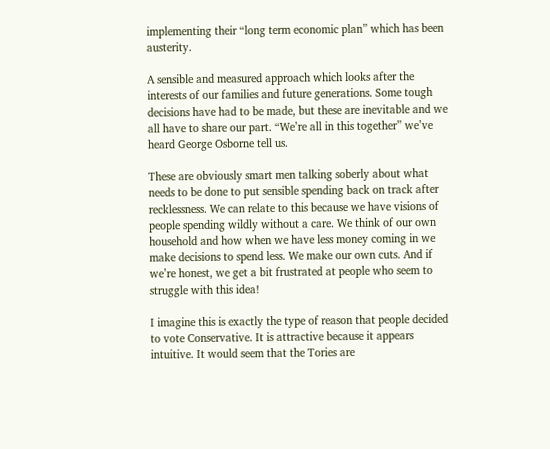implementing their “long term economic plan” which has been austerity.

A sensible and measured approach which looks after the interests of our families and future generations. Some tough decisions have had to be made, but these are inevitable and we all have to share our part. “We’re all in this together” we’ve heard George Osborne tell us.

These are obviously smart men talking soberly about what needs to be done to put sensible spending back on track after recklessness. We can relate to this because we have visions of people spending wildly without a care. We think of our own household and how when we have less money coming in we make decisions to spend less. We make our own cuts. And if we’re honest, we get a bit frustrated at people who seem to struggle with this idea!

I imagine this is exactly the type of reason that people decided to vote Conservative. It is attractive because it appears intuitive. It would seem that the Tories are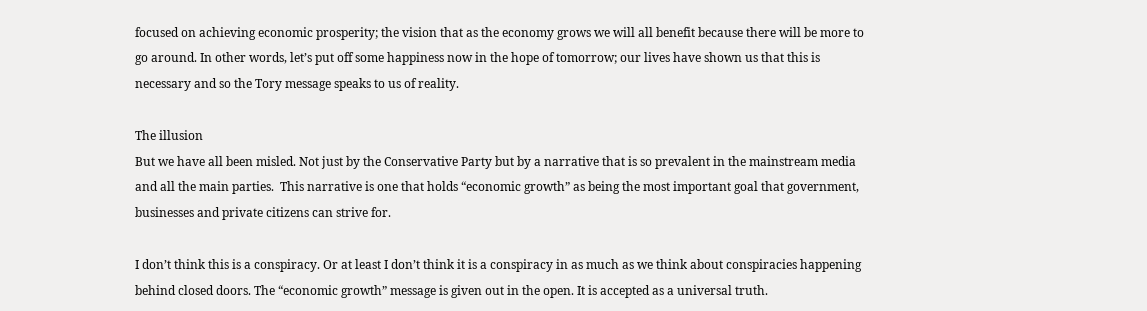focused on achieving economic prosperity; the vision that as the economy grows we will all benefit because there will be more to go around. In other words, let’s put off some happiness now in the hope of tomorrow; our lives have shown us that this is necessary and so the Tory message speaks to us of reality.

The illusion
But we have all been misled. Not just by the Conservative Party but by a narrative that is so prevalent in the mainstream media and all the main parties.  This narrative is one that holds “economic growth” as being the most important goal that government, businesses and private citizens can strive for.

I don’t think this is a conspiracy. Or at least I don’t think it is a conspiracy in as much as we think about conspiracies happening behind closed doors. The “economic growth” message is given out in the open. It is accepted as a universal truth.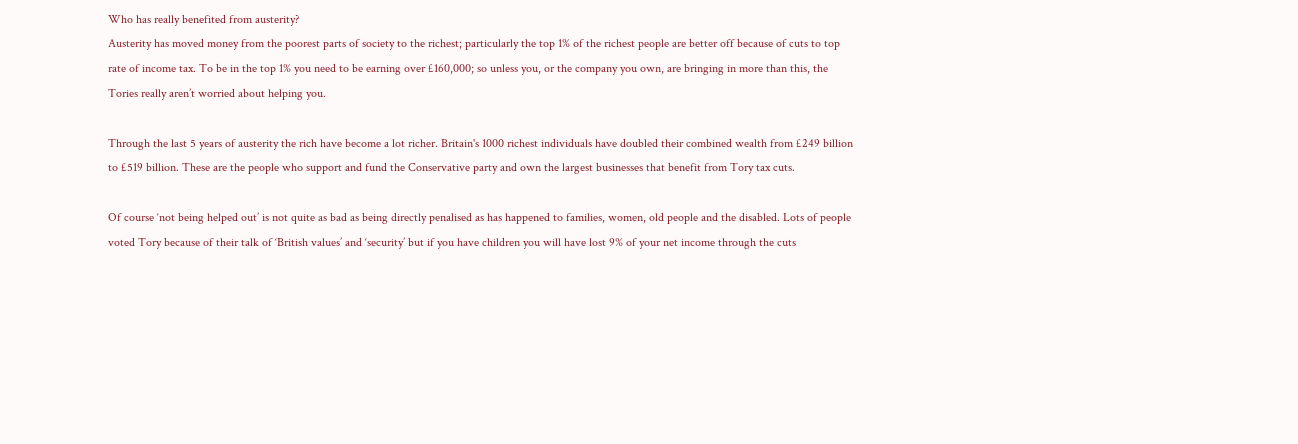Who has really benefited from austerity?
Austerity has moved money from the poorest parts of society to the richest; particularly the top 1% of the richest people are better off because of cuts to top rate of income tax. To be in the top 1% you need to be earning over £160,000; so unless you, or the company you own, are bringing in more than this, the Tories really aren’t worried about helping you.

Through the last 5 years of austerity the rich have become a lot richer. Britain's 1000 richest individuals have doubled their combined wealth from £249 billion to £519 billion. These are the people who support and fund the Conservative party and own the largest businesses that benefit from Tory tax cuts.

Of course ‘not being helped out’ is not quite as bad as being directly penalised as has happened to families, women, old people and the disabled. Lots of people voted Tory because of their talk of ‘British values’ and ‘security’ but if you have children you will have lost 9% of your net income through the cuts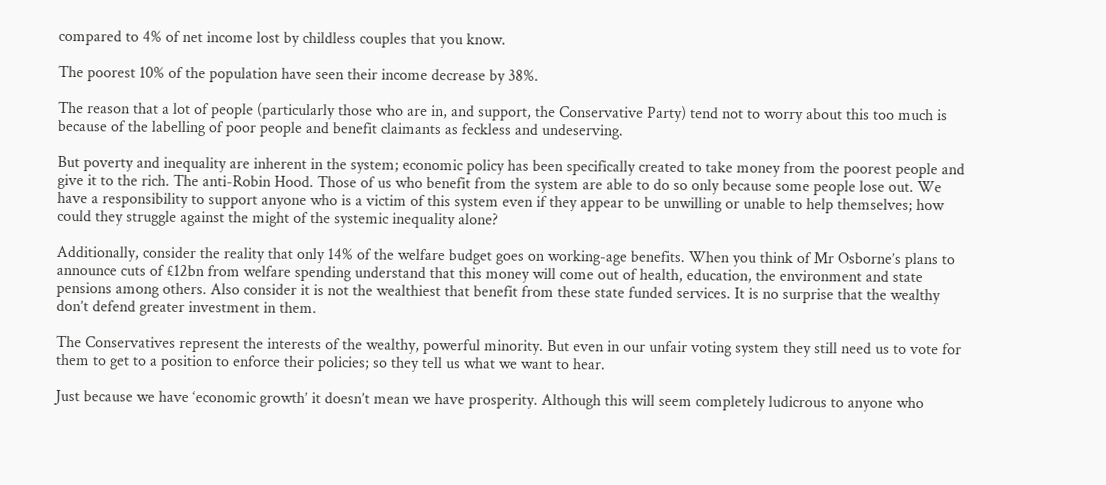compared to 4% of net income lost by childless couples that you know.

The poorest 10% of the population have seen their income decrease by 38%.

The reason that a lot of people (particularly those who are in, and support, the Conservative Party) tend not to worry about this too much is because of the labelling of poor people and benefit claimants as feckless and undeserving.

But poverty and inequality are inherent in the system; economic policy has been specifically created to take money from the poorest people and give it to the rich. The anti-Robin Hood. Those of us who benefit from the system are able to do so only because some people lose out. We have a responsibility to support anyone who is a victim of this system even if they appear to be unwilling or unable to help themselves; how could they struggle against the might of the systemic inequality alone?

Additionally, consider the reality that only 14% of the welfare budget goes on working-age benefits. When you think of Mr Osborne’s plans to announce cuts of £12bn from welfare spending understand that this money will come out of health, education, the environment and state pensions among others. Also consider it is not the wealthiest that benefit from these state funded services. It is no surprise that the wealthy don’t defend greater investment in them.

The Conservatives represent the interests of the wealthy, powerful minority. But even in our unfair voting system they still need us to vote for them to get to a position to enforce their policies; so they tell us what we want to hear.

Just because we have ‘economic growth’ it doesn’t mean we have prosperity. Although this will seem completely ludicrous to anyone who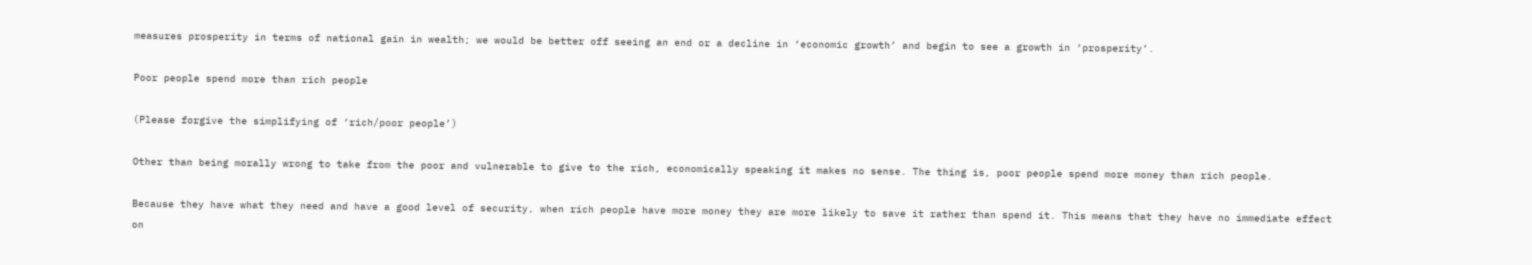measures prosperity in terms of national gain in wealth; we would be better off seeing an end or a decline in ‘economic growth’ and begin to see a growth in ‘prosperity’.

Poor people spend more than rich people

(Please forgive the simplifying of ‘rich/poor people’)

Other than being morally wrong to take from the poor and vulnerable to give to the rich, economically speaking it makes no sense. The thing is, poor people spend more money than rich people.

Because they have what they need and have a good level of security, when rich people have more money they are more likely to save it rather than spend it. This means that they have no immediate effect on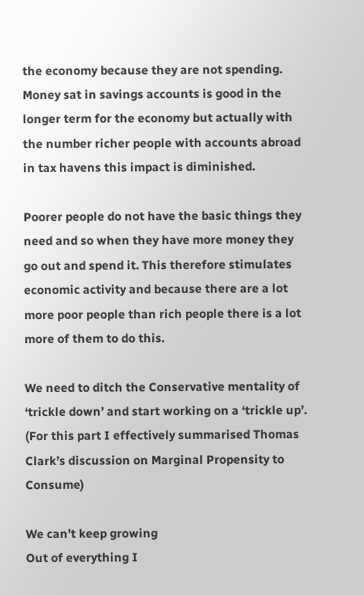the economy because they are not spending. Money sat in savings accounts is good in the longer term for the economy but actually with the number richer people with accounts abroad in tax havens this impact is diminished.

Poorer people do not have the basic things they need and so when they have more money they go out and spend it. This therefore stimulates economic activity and because there are a lot more poor people than rich people there is a lot more of them to do this.

We need to ditch the Conservative mentality of ‘trickle down’ and start working on a ‘trickle up’.
(For this part I effectively summarised Thomas Clark’s discussion on Marginal Propensity to Consume)

We can’t keep growing
Out of everything I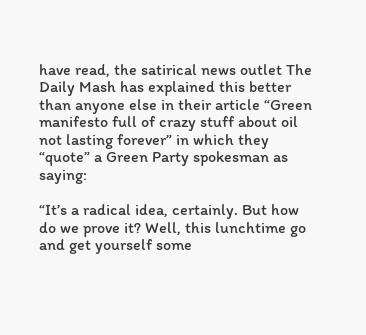have read, the satirical news outlet The Daily Mash has explained this better than anyone else in their article “Green manifesto full of crazy stuff about oil not lasting forever” in which they “quote” a Green Party spokesman as saying:

“It’s a radical idea, certainly. But how do we prove it? Well, this lunchtime go and get yourself some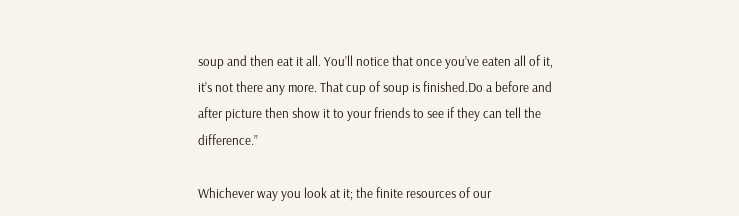soup and then eat it all. You’ll notice that once you’ve eaten all of it, it’s not there any more. That cup of soup is finished.Do a before and after picture then show it to your friends to see if they can tell the difference.”

Whichever way you look at it; the finite resources of our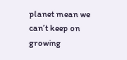planet mean we can’t keep on growing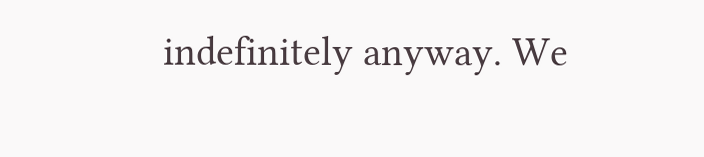indefinitely anyway. We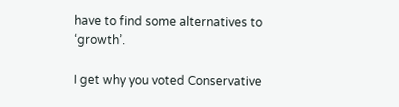have to find some alternatives to ‘growth’.

I get why you voted Conservative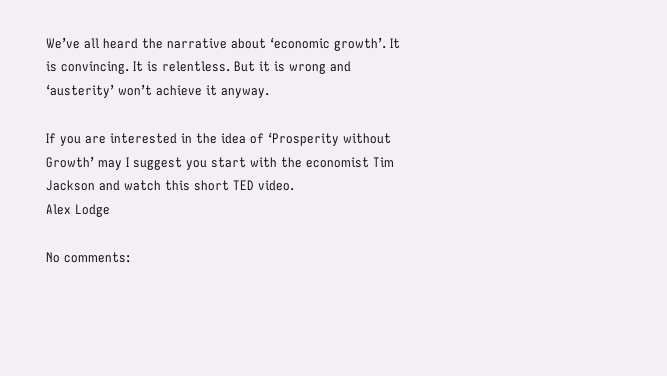We’ve all heard the narrative about ‘economic growth’. It is convincing. It is relentless. But it is wrong and ‘austerity’ won’t achieve it anyway.

If you are interested in the idea of ‘Prosperity without Growth’ may I suggest you start with the economist Tim Jackson and watch this short TED video.
Alex Lodge

No comments: